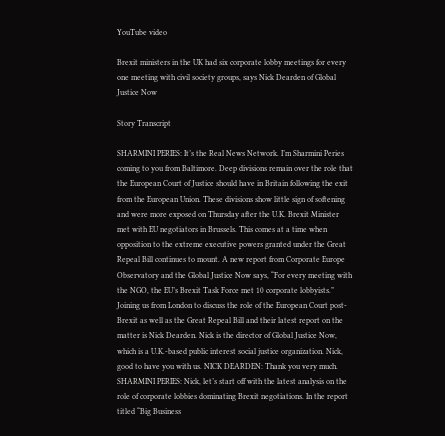YouTube video

Brexit ministers in the UK had six corporate lobby meetings for every one meeting with civil society groups, says Nick Dearden of Global Justice Now

Story Transcript

SHARMINI PERIES: It’s the Real News Network. I’m Sharmini Peries coming to you from Baltimore. Deep divisions remain over the role that the European Court of Justice should have in Britain following the exit from the European Union. These divisions show little sign of softening and were more exposed on Thursday after the U.K. Brexit Minister met with EU negotiators in Brussels. This comes at a time when opposition to the extreme executive powers granted under the Great Repeal Bill continues to mount. A new report from Corporate Europe Observatory and the Global Justice Now says, “For every meeting with the NGO, the EU’s Brexit Task Force met 10 corporate lobbyists.” Joining us from London to discuss the role of the European Court post-Brexit as well as the Great Repeal Bill and their latest report on the matter is Nick Dearden. Nick is the director of Global Justice Now, which is a U.K.-based public interest social justice organization. Nick, good to have you with us. NICK DEARDEN: Thank you very much. SHARMINI PERIES: Nick, let’s start off with the latest analysis on the role of corporate lobbies dominating Brexit negotiations. In the report titled “Big Business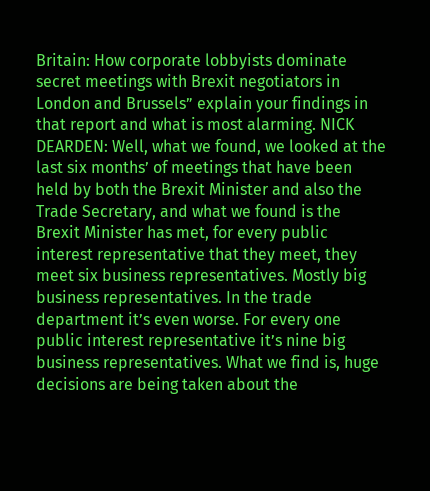Britain: How corporate lobbyists dominate secret meetings with Brexit negotiators in London and Brussels” explain your findings in that report and what is most alarming. NICK DEARDEN: Well, what we found, we looked at the last six months’ of meetings that have been held by both the Brexit Minister and also the Trade Secretary, and what we found is the Brexit Minister has met, for every public interest representative that they meet, they meet six business representatives. Mostly big business representatives. In the trade department it’s even worse. For every one public interest representative it’s nine big business representatives. What we find is, huge decisions are being taken about the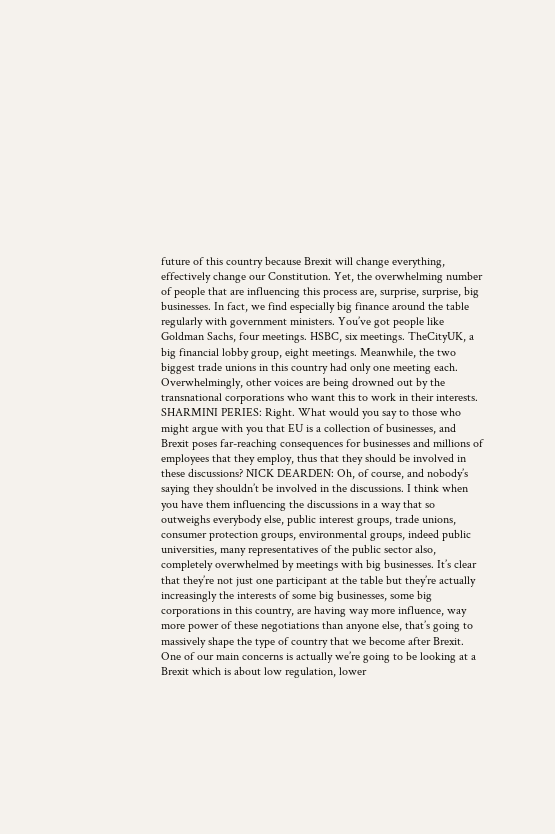future of this country because Brexit will change everything, effectively change our Constitution. Yet, the overwhelming number of people that are influencing this process are, surprise, surprise, big businesses. In fact, we find especially big finance around the table regularly with government ministers. You’ve got people like Goldman Sachs, four meetings. HSBC, six meetings. TheCityUK, a big financial lobby group, eight meetings. Meanwhile, the two biggest trade unions in this country had only one meeting each. Overwhelmingly, other voices are being drowned out by the transnational corporations who want this to work in their interests. SHARMINI PERIES: Right. What would you say to those who might argue with you that EU is a collection of businesses, and Brexit poses far-reaching consequences for businesses and millions of employees that they employ, thus that they should be involved in these discussions? NICK DEARDEN: Oh, of course, and nobody’s saying they shouldn’t be involved in the discussions. I think when you have them influencing the discussions in a way that so outweighs everybody else, public interest groups, trade unions, consumer protection groups, environmental groups, indeed public universities, many representatives of the public sector also, completely overwhelmed by meetings with big businesses. It’s clear that they’re not just one participant at the table but they’re actually increasingly the interests of some big businesses, some big corporations in this country, are having way more influence, way more power of these negotiations than anyone else, that’s going to massively shape the type of country that we become after Brexit. One of our main concerns is actually we’re going to be looking at a Brexit which is about low regulation, lower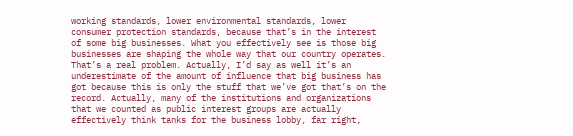working standards, lower environmental standards, lower consumer protection standards, because that’s in the interest of some big businesses. What you effectively see is those big businesses are shaping the whole way that our country operates. That’s a real problem. Actually, I’d say as well it’s an underestimate of the amount of influence that big business has got because this is only the stuff that we’ve got that’s on the record. Actually, many of the institutions and organizations that we counted as public interest groups are actually effectively think tanks for the business lobby, far right,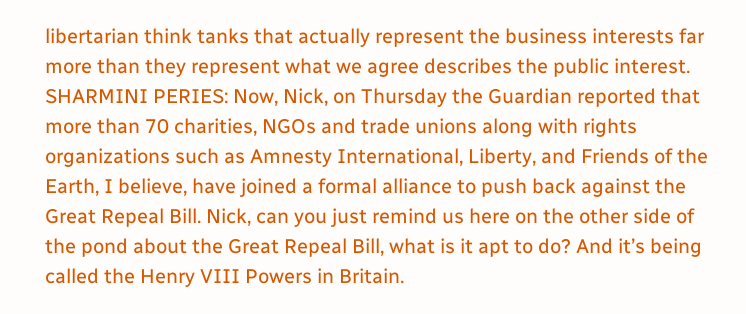libertarian think tanks that actually represent the business interests far more than they represent what we agree describes the public interest. SHARMINI PERIES: Now, Nick, on Thursday the Guardian reported that more than 70 charities, NGOs and trade unions along with rights organizations such as Amnesty International, Liberty, and Friends of the Earth, I believe, have joined a formal alliance to push back against the Great Repeal Bill. Nick, can you just remind us here on the other side of the pond about the Great Repeal Bill, what is it apt to do? And it’s being called the Henry VIII Powers in Britain.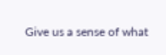Give us a sense of what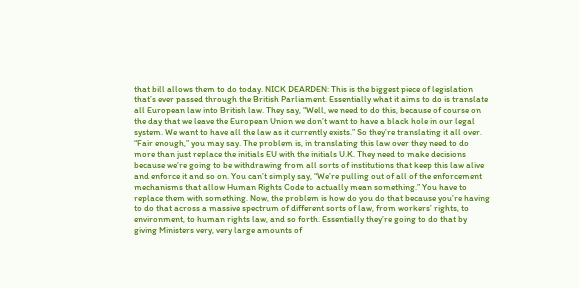that bill allows them to do today. NICK DEARDEN: This is the biggest piece of legislation that’s ever passed through the British Parliament. Essentially what it aims to do is translate all European law into British law. They say, “Well, we need to do this, because of course on the day that we leave the European Union we don’t want to have a black hole in our legal system. We want to have all the law as it currently exists.” So they’re translating it all over. “Fair enough,” you may say. The problem is, in translating this law over they need to do more than just replace the initials EU with the initials U.K. They need to make decisions because we’re going to be withdrawing from all sorts of institutions that keep this law alive and enforce it and so on. You can’t simply say, “We’re pulling out of all of the enforcement mechanisms that allow Human Rights Code to actually mean something.” You have to replace them with something. Now, the problem is how do you do that because you’re having to do that across a massive spectrum of different sorts of law, from workers’ rights, to environment, to human rights law, and so forth. Essentially they’re going to do that by giving Ministers very, very large amounts of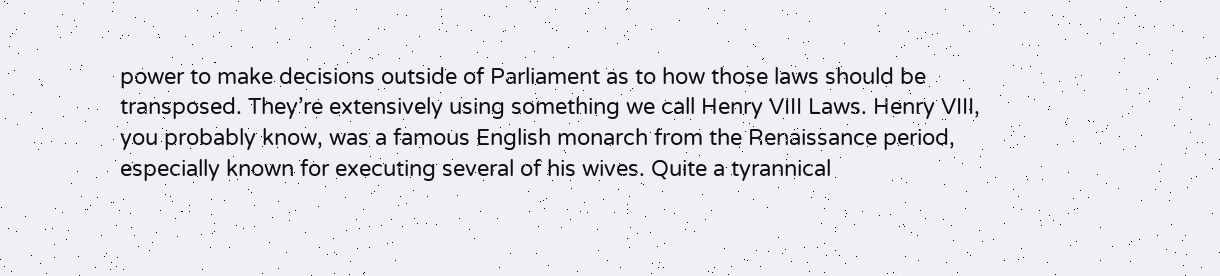power to make decisions outside of Parliament as to how those laws should be transposed. They’re extensively using something we call Henry VIII Laws. Henry VIII, you probably know, was a famous English monarch from the Renaissance period, especially known for executing several of his wives. Quite a tyrannical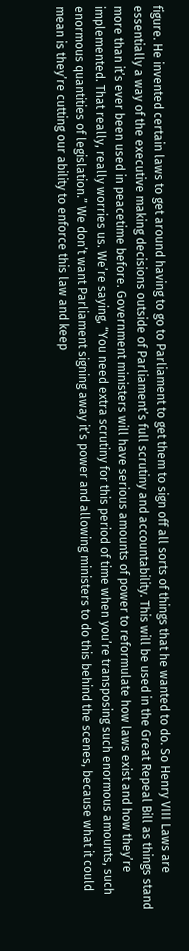figure. He invented certain laws to get around having to go to Parliament to get them to sign off all sorts of things that he wanted to do. So Henry VIII Laws are essentially a way of the executive making decisions outside of Parliament’s full scrutiny and accountability. This will be used in the Great Repeal Bill as things stand more than it’s ever been used in peacetime before. Government ministers will have serious amounts of power to reformulate how laws exist and how they’re implemented. That really, really worries us. We’re saying, “You need extra scrutiny for this period of time when you’re transposing such enormous amounts, such enormous quantities of legislation.” We don’t want Parliament signing away it’s power and allowing ministers to do this behind the scenes, because what it could mean is they’re cutting our ability to enforce this law and keep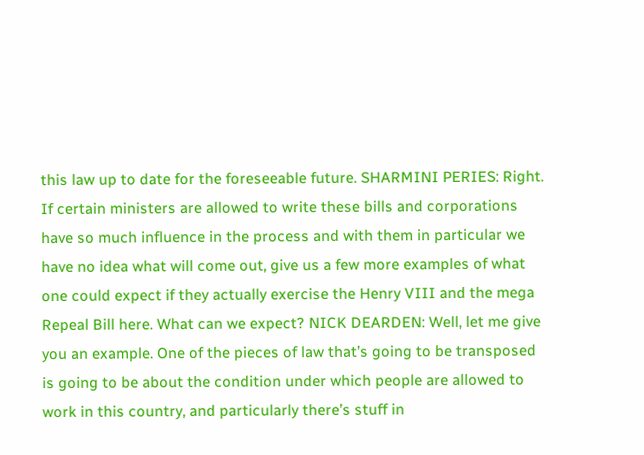this law up to date for the foreseeable future. SHARMINI PERIES: Right. If certain ministers are allowed to write these bills and corporations have so much influence in the process and with them in particular we have no idea what will come out, give us a few more examples of what one could expect if they actually exercise the Henry VIII and the mega Repeal Bill here. What can we expect? NICK DEARDEN: Well, let me give you an example. One of the pieces of law that’s going to be transposed is going to be about the condition under which people are allowed to work in this country, and particularly there’s stuff in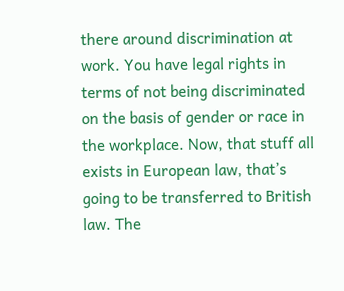there around discrimination at work. You have legal rights in terms of not being discriminated on the basis of gender or race in the workplace. Now, that stuff all exists in European law, that’s going to be transferred to British law. The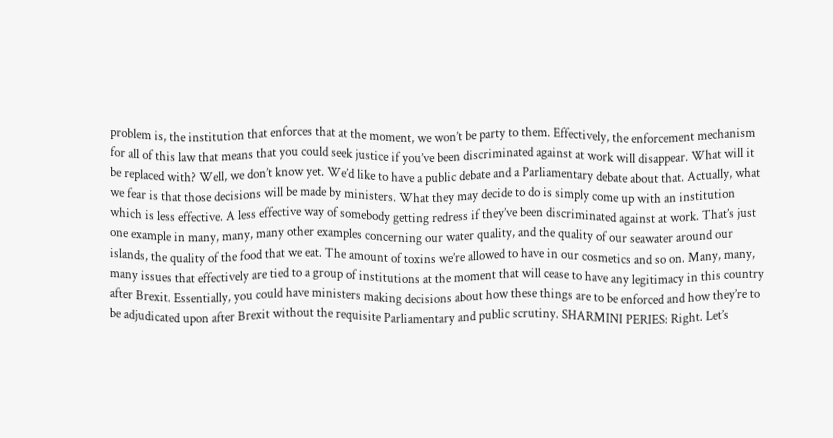problem is, the institution that enforces that at the moment, we won’t be party to them. Effectively, the enforcement mechanism for all of this law that means that you could seek justice if you’ve been discriminated against at work will disappear. What will it be replaced with? Well, we don’t know yet. We’d like to have a public debate and a Parliamentary debate about that. Actually, what we fear is that those decisions will be made by ministers. What they may decide to do is simply come up with an institution which is less effective. A less effective way of somebody getting redress if they’ve been discriminated against at work. That’s just one example in many, many, many other examples concerning our water quality, and the quality of our seawater around our islands, the quality of the food that we eat. The amount of toxins we’re allowed to have in our cosmetics and so on. Many, many, many issues that effectively are tied to a group of institutions at the moment that will cease to have any legitimacy in this country after Brexit. Essentially, you could have ministers making decisions about how these things are to be enforced and how they’re to be adjudicated upon after Brexit without the requisite Parliamentary and public scrutiny. SHARMINI PERIES: Right. Let’s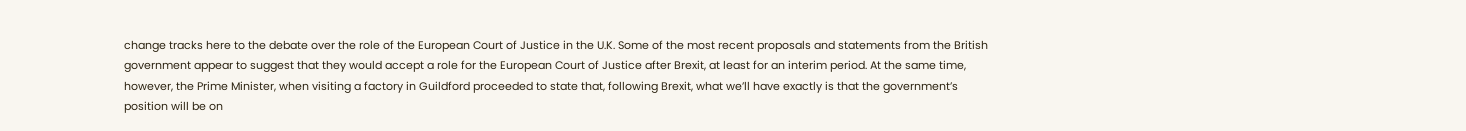change tracks here to the debate over the role of the European Court of Justice in the U.K. Some of the most recent proposals and statements from the British government appear to suggest that they would accept a role for the European Court of Justice after Brexit, at least for an interim period. At the same time, however, the Prime Minister, when visiting a factory in Guildford proceeded to state that, following Brexit, what we’ll have exactly is that the government’s position will be on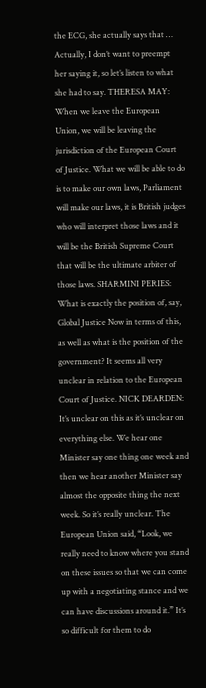the ECG, she actually says that … Actually, I don’t want to preempt her saying it, so let’s listen to what she had to say. THERESA MAY: When we leave the European Union, we will be leaving the jurisdiction of the European Court of Justice. What we will be able to do is to make our own laws, Parliament will make our laws, it is British judges who will interpret those laws and it will be the British Supreme Court that will be the ultimate arbiter of those laws. SHARMINI PERIES: What is exactly the position of, say, Global Justice Now in terms of this, as well as what is the position of the government? It seems all very unclear in relation to the European Court of Justice. NICK DEARDEN: It’s unclear on this as it’s unclear on everything else. We hear one Minister say one thing one week and then we hear another Minister say almost the opposite thing the next week. So it’s really unclear. The European Union said, “Look, we really need to know where you stand on these issues so that we can come up with a negotiating stance and we can have discussions around it.” It’s so difficult for them to do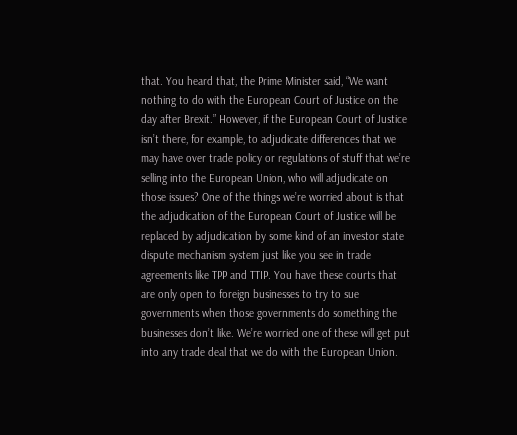that. You heard that, the Prime Minister said, “We want nothing to do with the European Court of Justice on the day after Brexit.” However, if the European Court of Justice isn’t there, for example, to adjudicate differences that we may have over trade policy or regulations of stuff that we’re selling into the European Union, who will adjudicate on those issues? One of the things we’re worried about is that the adjudication of the European Court of Justice will be replaced by adjudication by some kind of an investor state dispute mechanism system just like you see in trade agreements like TPP and TTIP. You have these courts that are only open to foreign businesses to try to sue governments when those governments do something the businesses don’t like. We’re worried one of these will get put into any trade deal that we do with the European Union.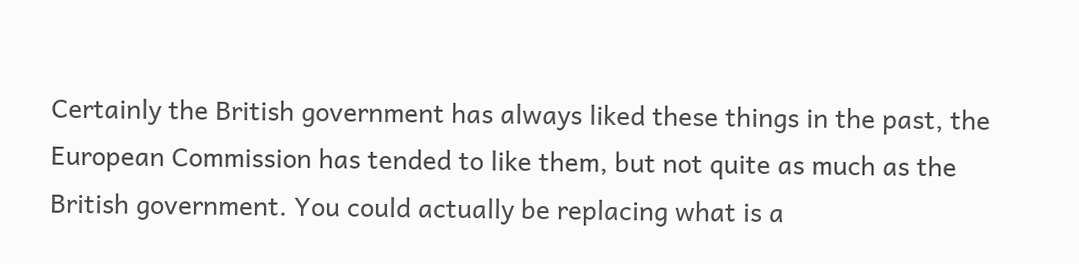Certainly the British government has always liked these things in the past, the European Commission has tended to like them, but not quite as much as the British government. You could actually be replacing what is a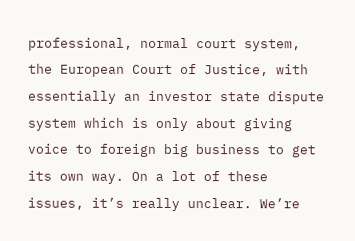professional, normal court system, the European Court of Justice, with essentially an investor state dispute system which is only about giving voice to foreign big business to get its own way. On a lot of these issues, it’s really unclear. We’re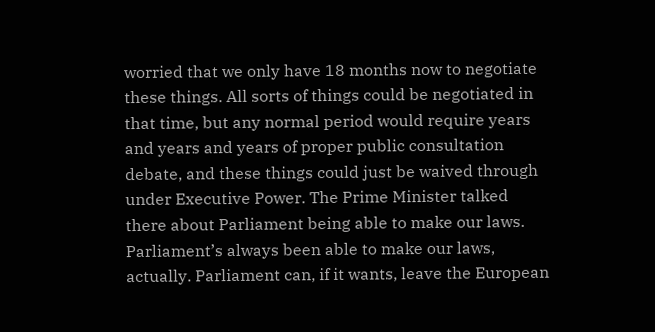worried that we only have 18 months now to negotiate these things. All sorts of things could be negotiated in that time, but any normal period would require years and years and years of proper public consultation debate, and these things could just be waived through under Executive Power. The Prime Minister talked there about Parliament being able to make our laws. Parliament’s always been able to make our laws, actually. Parliament can, if it wants, leave the European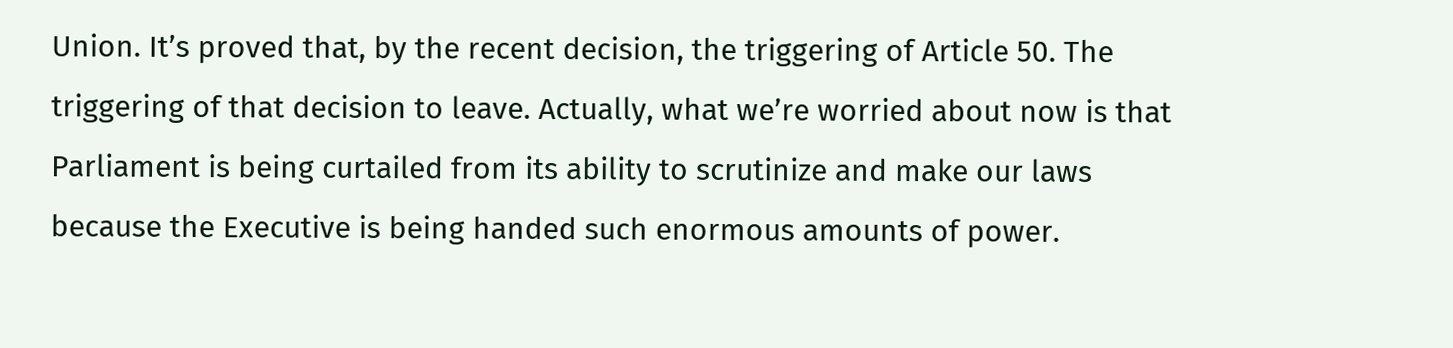Union. It’s proved that, by the recent decision, the triggering of Article 50. The triggering of that decision to leave. Actually, what we’re worried about now is that Parliament is being curtailed from its ability to scrutinize and make our laws because the Executive is being handed such enormous amounts of power.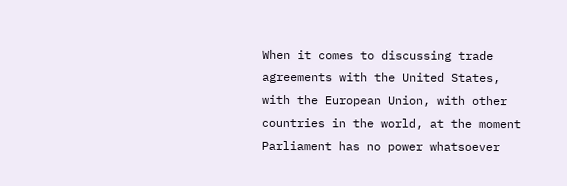When it comes to discussing trade agreements with the United States, with the European Union, with other countries in the world, at the moment Parliament has no power whatsoever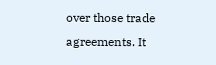over those trade agreements. It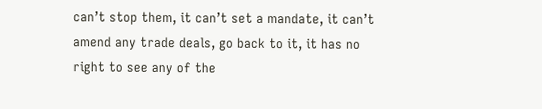can’t stop them, it can’t set a mandate, it can’t amend any trade deals, go back to it, it has no right to see any of the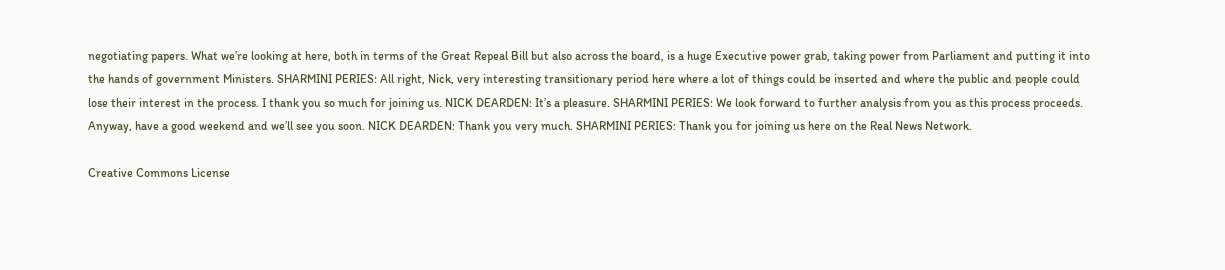negotiating papers. What we’re looking at here, both in terms of the Great Repeal Bill but also across the board, is a huge Executive power grab, taking power from Parliament and putting it into the hands of government Ministers. SHARMINI PERIES: All right, Nick, very interesting transitionary period here where a lot of things could be inserted and where the public and people could lose their interest in the process. I thank you so much for joining us. NICK DEARDEN: It’s a pleasure. SHARMINI PERIES: We look forward to further analysis from you as this process proceeds. Anyway, have a good weekend and we’ll see you soon. NICK DEARDEN: Thank you very much. SHARMINI PERIES: Thank you for joining us here on the Real News Network.

Creative Commons License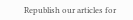Republish our articles for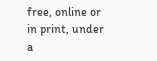free, online or in print, under a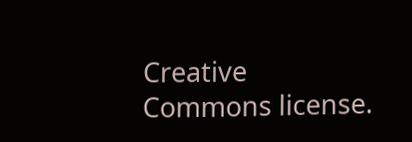Creative Commons license.